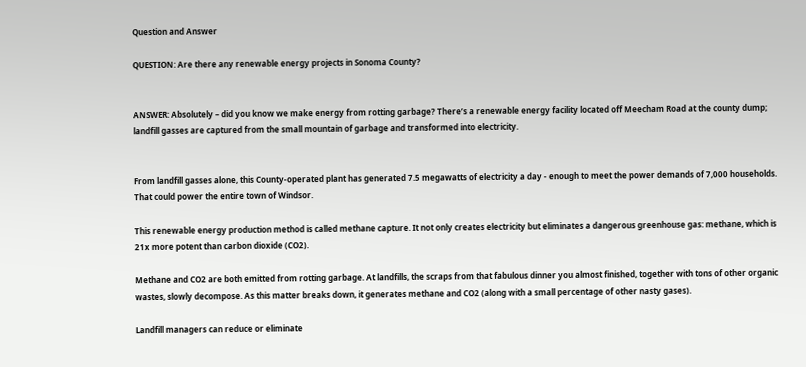Question and Answer

QUESTION: Are there any renewable energy projects in Sonoma County?


ANSWER: Absolutely – did you know we make energy from rotting garbage? There’s a renewable energy facility located off Meecham Road at the county dump; landfill gasses are captured from the small mountain of garbage and transformed into electricity.


From landfill gasses alone, this County-operated plant has generated 7.5 megawatts of electricity a day - enough to meet the power demands of 7,000 households. That could power the entire town of Windsor.

This renewable energy production method is called methane capture. It not only creates electricity but eliminates a dangerous greenhouse gas: methane, which is 21x more potent than carbon dioxide (CO2).

Methane and CO2 are both emitted from rotting garbage. At landfills, the scraps from that fabulous dinner you almost finished, together with tons of other organic wastes, slowly decompose. As this matter breaks down, it generates methane and CO2 (along with a small percentage of other nasty gases).

Landfill managers can reduce or eliminate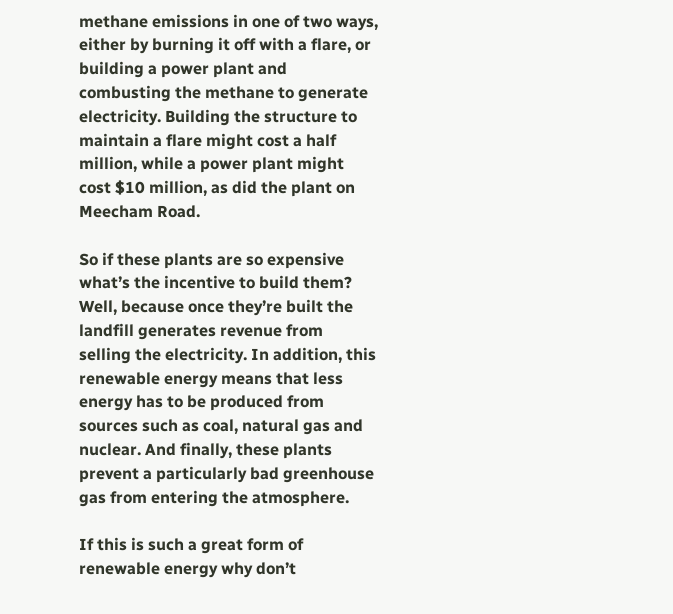methane emissions in one of two ways, either by burning it off with a flare, or building a power plant and combusting the methane to generate electricity. Building the structure to maintain a flare might cost a half million, while a power plant might cost $10 million, as did the plant on Meecham Road.

So if these plants are so expensive what’s the incentive to build them? Well, because once they’re built the landfill generates revenue from selling the electricity. In addition, this renewable energy means that less energy has to be produced from sources such as coal, natural gas and nuclear. And finally, these plants prevent a particularly bad greenhouse gas from entering the atmosphere.

If this is such a great form of renewable energy why don’t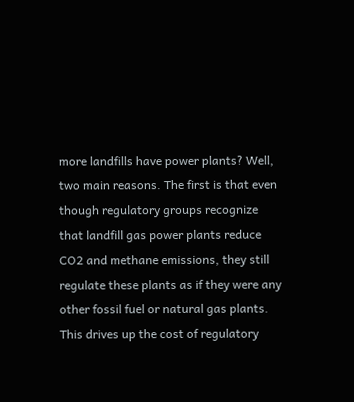more landfills have power plants? Well, two main reasons. The first is that even though regulatory groups recognize that landfill gas power plants reduce CO2 and methane emissions, they still regulate these plants as if they were any other fossil fuel or natural gas plants.  This drives up the cost of regulatory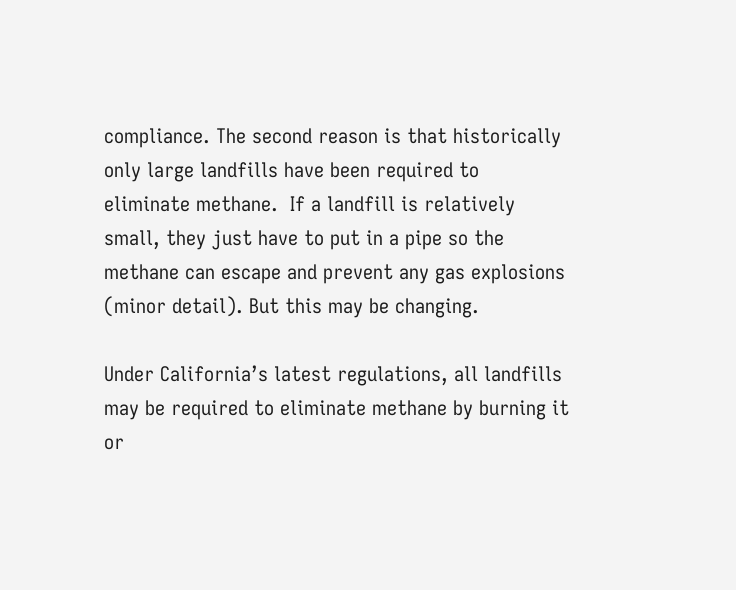compliance. The second reason is that historically only large landfills have been required to eliminate methane.  If a landfill is relatively small, they just have to put in a pipe so the methane can escape and prevent any gas explosions (minor detail). But this may be changing.

Under California’s latest regulations, all landfills may be required to eliminate methane by burning it or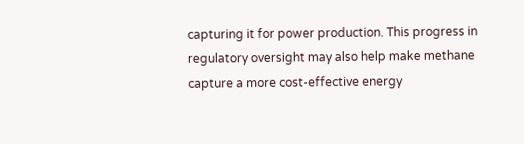capturing it for power production. This progress in regulatory oversight may also help make methane capture a more cost-effective energy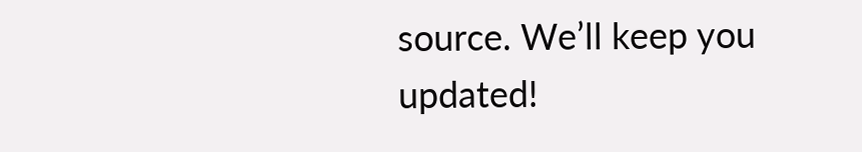source. We’ll keep you updated!